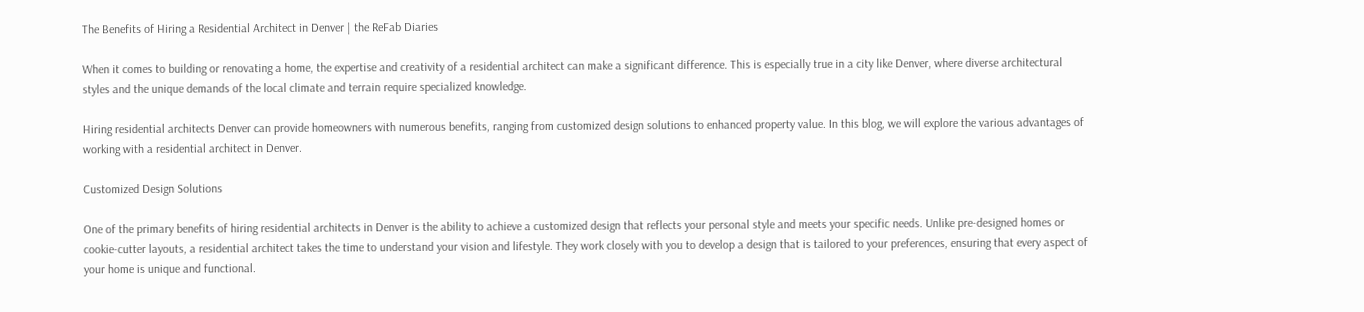The Benefits of Hiring a Residential Architect in Denver | the ReFab Diaries

When it comes to building or renovating a home, the expertise and creativity of a residential architect can make a significant difference. This is especially true in a city like Denver, where diverse architectural styles and the unique demands of the local climate and terrain require specialized knowledge.

Hiring residential architects Denver can provide homeowners with numerous benefits, ranging from customized design solutions to enhanced property value. In this blog, we will explore the various advantages of working with a residential architect in Denver.

Customized Design Solutions

One of the primary benefits of hiring residential architects in Denver is the ability to achieve a customized design that reflects your personal style and meets your specific needs. Unlike pre-designed homes or cookie-cutter layouts, a residential architect takes the time to understand your vision and lifestyle. They work closely with you to develop a design that is tailored to your preferences, ensuring that every aspect of your home is unique and functional.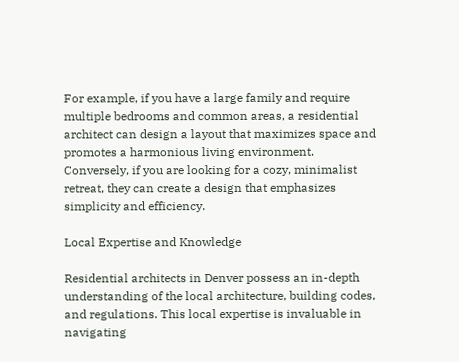For example, if you have a large family and require multiple bedrooms and common areas, a residential architect can design a layout that maximizes space and promotes a harmonious living environment. Conversely, if you are looking for a cozy, minimalist retreat, they can create a design that emphasizes simplicity and efficiency.

Local Expertise and Knowledge

Residential architects in Denver possess an in-depth understanding of the local architecture, building codes, and regulations. This local expertise is invaluable in navigating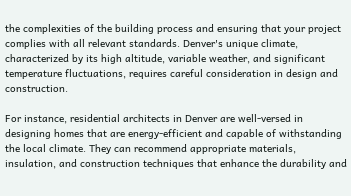the complexities of the building process and ensuring that your project complies with all relevant standards. Denver's unique climate, characterized by its high altitude, variable weather, and significant temperature fluctuations, requires careful consideration in design and construction.

For instance, residential architects in Denver are well-versed in designing homes that are energy-efficient and capable of withstanding the local climate. They can recommend appropriate materials, insulation, and construction techniques that enhance the durability and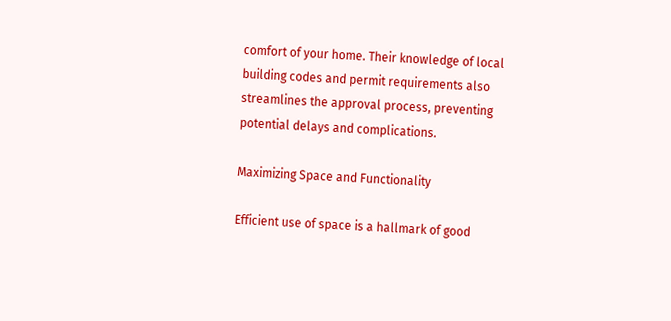comfort of your home. Their knowledge of local building codes and permit requirements also streamlines the approval process, preventing potential delays and complications.

Maximizing Space and Functionality

Efficient use of space is a hallmark of good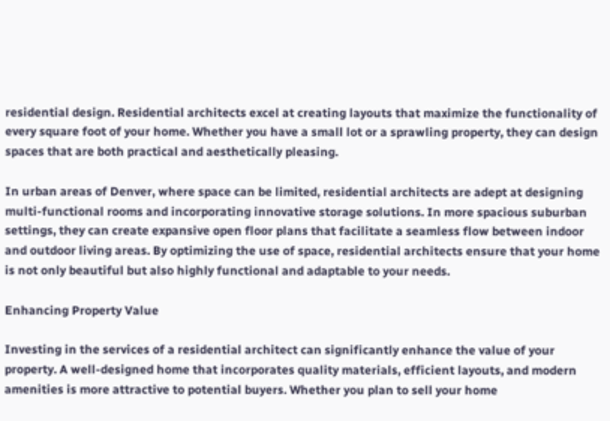residential design. Residential architects excel at creating layouts that maximize the functionality of every square foot of your home. Whether you have a small lot or a sprawling property, they can design spaces that are both practical and aesthetically pleasing.

In urban areas of Denver, where space can be limited, residential architects are adept at designing multi-functional rooms and incorporating innovative storage solutions. In more spacious suburban settings, they can create expansive open floor plans that facilitate a seamless flow between indoor and outdoor living areas. By optimizing the use of space, residential architects ensure that your home is not only beautiful but also highly functional and adaptable to your needs.

Enhancing Property Value

Investing in the services of a residential architect can significantly enhance the value of your property. A well-designed home that incorporates quality materials, efficient layouts, and modern amenities is more attractive to potential buyers. Whether you plan to sell your home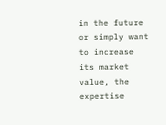in the future or simply want to increase its market value, the expertise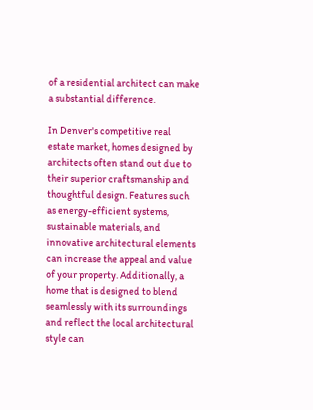of a residential architect can make a substantial difference.

In Denver's competitive real estate market, homes designed by architects often stand out due to their superior craftsmanship and thoughtful design. Features such as energy-efficient systems, sustainable materials, and innovative architectural elements can increase the appeal and value of your property. Additionally, a home that is designed to blend seamlessly with its surroundings and reflect the local architectural style can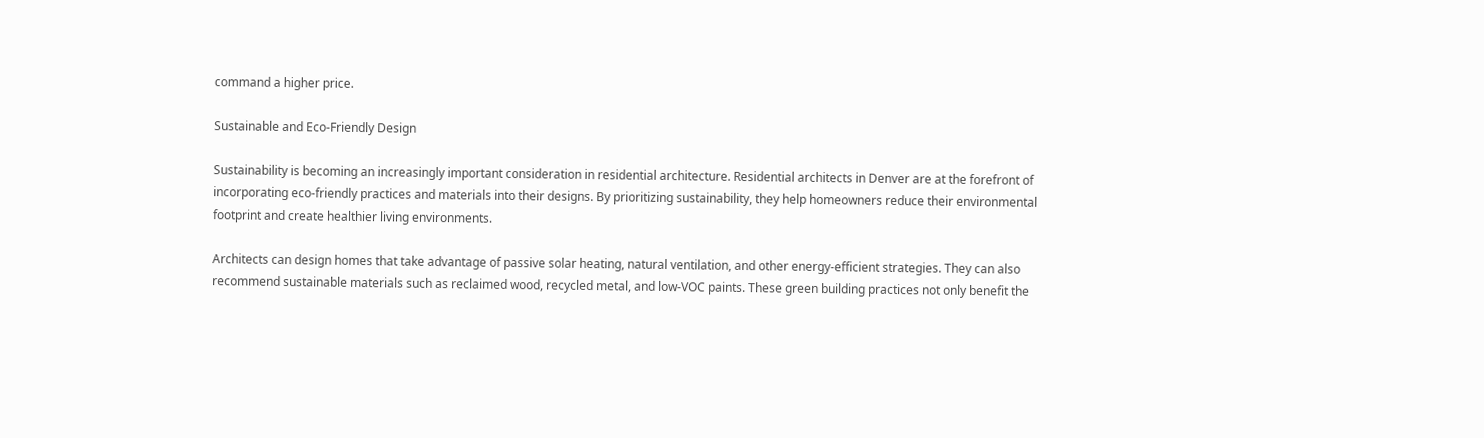command a higher price.

Sustainable and Eco-Friendly Design

Sustainability is becoming an increasingly important consideration in residential architecture. Residential architects in Denver are at the forefront of incorporating eco-friendly practices and materials into their designs. By prioritizing sustainability, they help homeowners reduce their environmental footprint and create healthier living environments.

Architects can design homes that take advantage of passive solar heating, natural ventilation, and other energy-efficient strategies. They can also recommend sustainable materials such as reclaimed wood, recycled metal, and low-VOC paints. These green building practices not only benefit the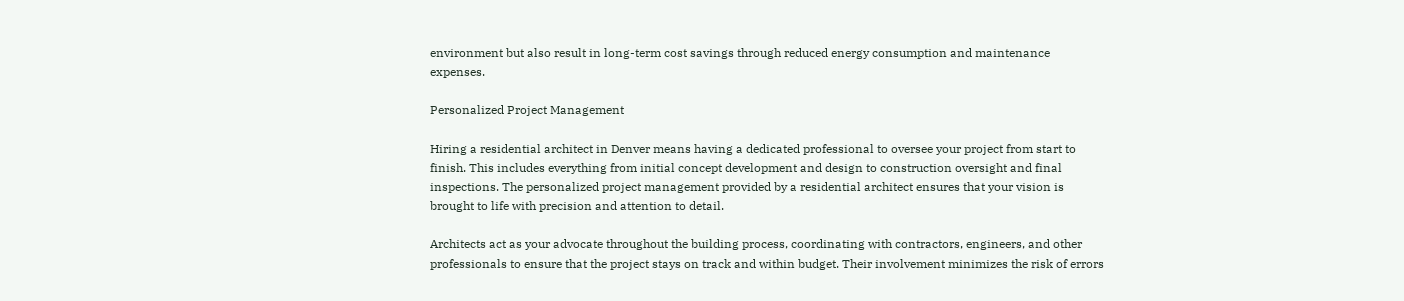environment but also result in long-term cost savings through reduced energy consumption and maintenance expenses.

Personalized Project Management

Hiring a residential architect in Denver means having a dedicated professional to oversee your project from start to finish. This includes everything from initial concept development and design to construction oversight and final inspections. The personalized project management provided by a residential architect ensures that your vision is brought to life with precision and attention to detail.

Architects act as your advocate throughout the building process, coordinating with contractors, engineers, and other professionals to ensure that the project stays on track and within budget. Their involvement minimizes the risk of errors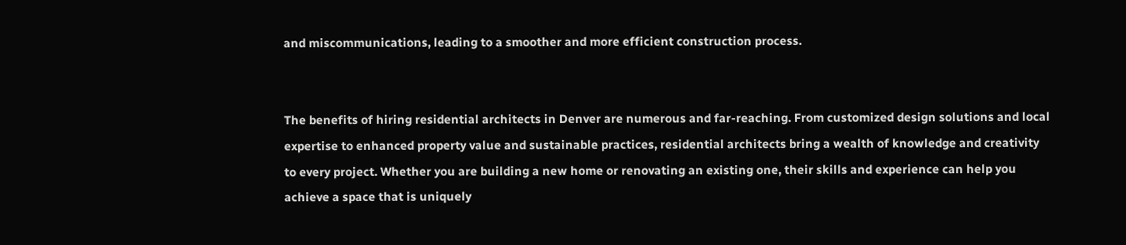and miscommunications, leading to a smoother and more efficient construction process.


The benefits of hiring residential architects in Denver are numerous and far-reaching. From customized design solutions and local expertise to enhanced property value and sustainable practices, residential architects bring a wealth of knowledge and creativity to every project. Whether you are building a new home or renovating an existing one, their skills and experience can help you achieve a space that is uniquely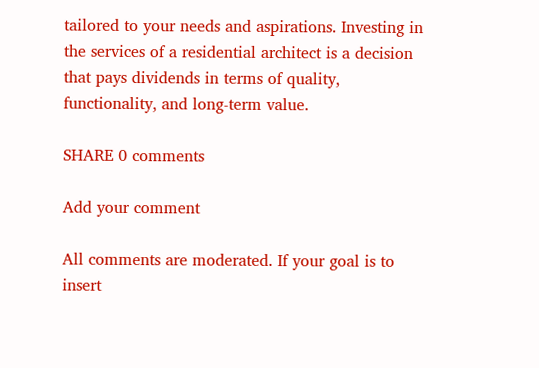tailored to your needs and aspirations. Investing in the services of a residential architect is a decision that pays dividends in terms of quality, functionality, and long-term value.

SHARE 0 comments

Add your comment

All comments are moderated. If your goal is to insert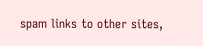spam links to other sites,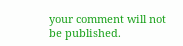your comment will not be published.